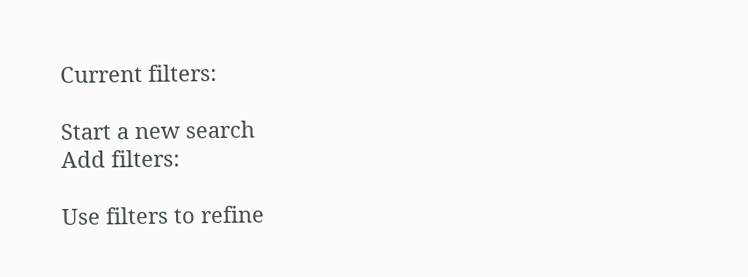Current filters:

Start a new search
Add filters:

Use filters to refine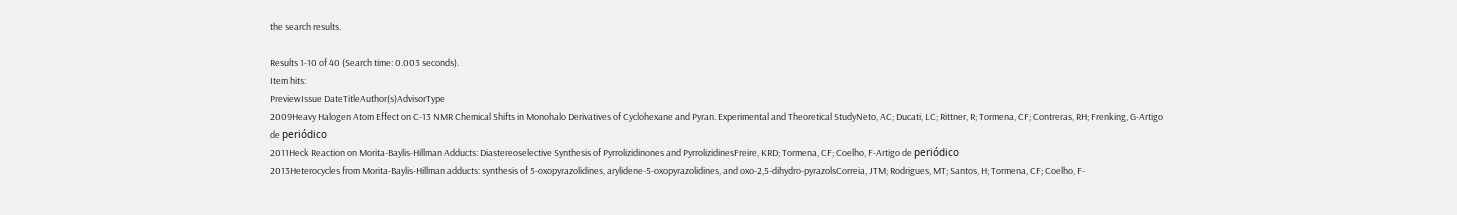the search results.

Results 1-10 of 40 (Search time: 0.003 seconds).
Item hits:
PreviewIssue DateTitleAuthor(s)AdvisorType
2009Heavy Halogen Atom Effect on C-13 NMR Chemical Shifts in Monohalo Derivatives of Cyclohexane and Pyran. Experimental and Theoretical StudyNeto, AC; Ducati, LC; Rittner, R; Tormena, CF; Contreras, RH; Frenking, G-Artigo de periódico
2011Heck Reaction on Morita-Baylis-Hillman Adducts: Diastereoselective Synthesis of Pyrrolizidinones and PyrrolizidinesFreire, KRD; Tormena, CF; Coelho, F-Artigo de periódico
2013Heterocycles from Morita-Baylis-Hillman adducts: synthesis of 5-oxopyrazolidines, arylidene-5-oxopyrazolidines, and oxo-2,5-dihydro-pyrazolsCorreia, JTM; Rodrigues, MT; Santos, H; Tormena, CF; Coelho, F-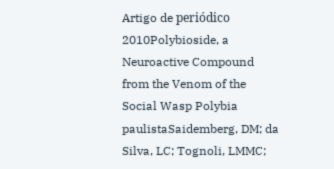Artigo de periódico
2010Polybioside, a Neuroactive Compound from the Venom of the Social Wasp Polybia paulistaSaidemberg, DM; da Silva, LC; Tognoli, LMMC;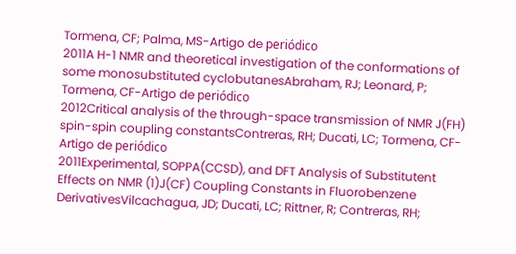Tormena, CF; Palma, MS-Artigo de periódico
2011A H-1 NMR and theoretical investigation of the conformations of some monosubstituted cyclobutanesAbraham, RJ; Leonard, P; Tormena, CF-Artigo de periódico
2012Critical analysis of the through-space transmission of NMR J(FH) spin-spin coupling constantsContreras, RH; Ducati, LC; Tormena, CF-Artigo de periódico
2011Experimental, SOPPA(CCSD), and DFT Analysis of Substitutent Effects on NMR (1)J(CF) Coupling Constants in Fluorobenzene DerivativesVilcachagua, JD; Ducati, LC; Rittner, R; Contreras, RH;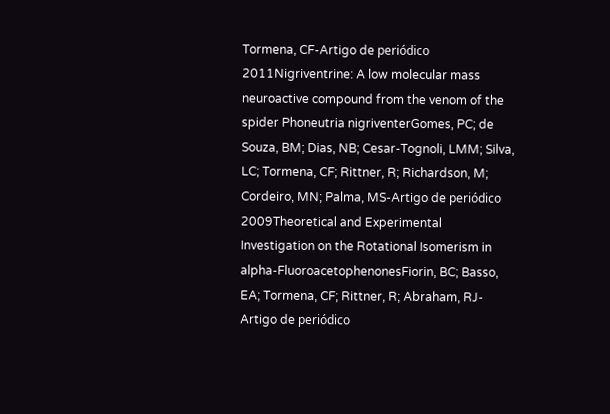Tormena, CF-Artigo de periódico
2011Nigriventrine: A low molecular mass neuroactive compound from the venom of the spider Phoneutria nigriventerGomes, PC; de Souza, BM; Dias, NB; Cesar-Tognoli, LMM; Silva, LC; Tormena, CF; Rittner, R; Richardson, M; Cordeiro, MN; Palma, MS-Artigo de periódico
2009Theoretical and Experimental Investigation on the Rotational Isomerism in alpha-FluoroacetophenonesFiorin, BC; Basso, EA; Tormena, CF; Rittner, R; Abraham, RJ-Artigo de periódico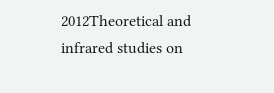2012Theoretical and infrared studies on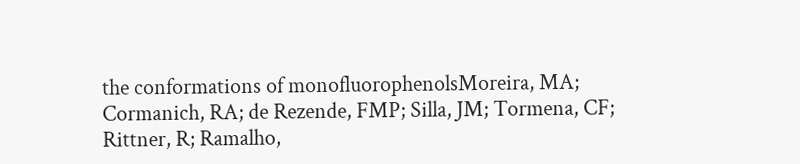the conformations of monofluorophenolsMoreira, MA; Cormanich, RA; de Rezende, FMP; Silla, JM; Tormena, CF; Rittner, R; Ramalho,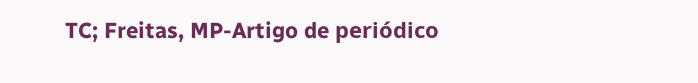TC; Freitas, MP-Artigo de periódico